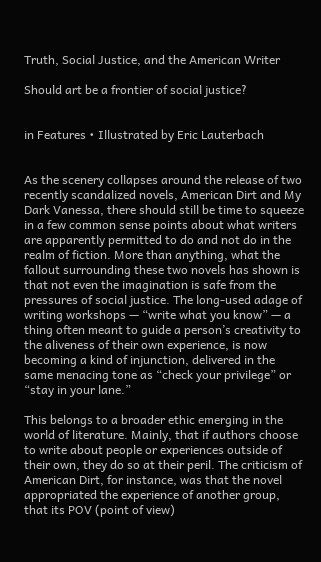Truth, Social Justice, and the American Writer

Should art be a frontier of social justice?


in Features • Illustrated by Eric Lauterbach


As the scenery collapses around the release of two recently scandalized novels, American Dirt and My Dark Vanessa, there should still be time to squeeze in a few common sense points about what writers are apparently permitted to do and not do in the realm of fiction. More than anything, what the fallout surrounding these two novels has shown is that not even the imagination is safe from the pressures of social justice. The long-used adage of writing workshops — “write what you know” — a thing often meant to guide a person’s creativity to the aliveness of their own experience, is now becoming a kind of injunction, delivered in the same menacing tone as “check your privilege” or “stay in your lane.”

This belongs to a broader ethic emerging in the world of literature. Mainly, that if authors choose to write about people or experiences outside of their own, they do so at their peril. The criticism of American Dirt, for instance, was that the novel appropriated the experience of another group, that its POV (point of view)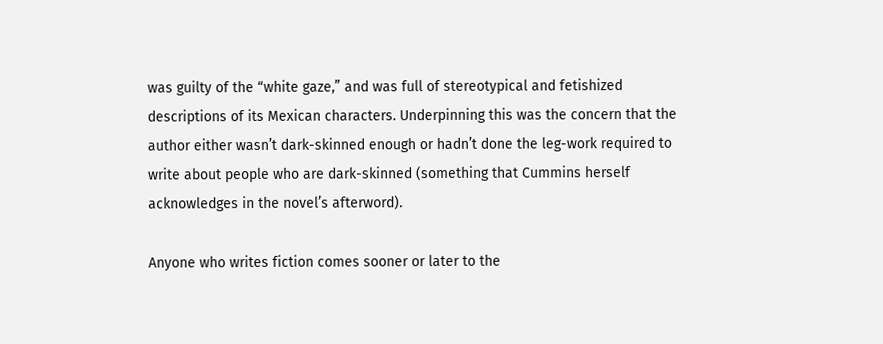was guilty of the “white gaze,” and was full of stereotypical and fetishized descriptions of its Mexican characters. Underpinning this was the concern that the author either wasn’t dark-skinned enough or hadn’t done the leg-work required to write about people who are dark-skinned (something that Cummins herself acknowledges in the novel’s afterword).

Anyone who writes fiction comes sooner or later to the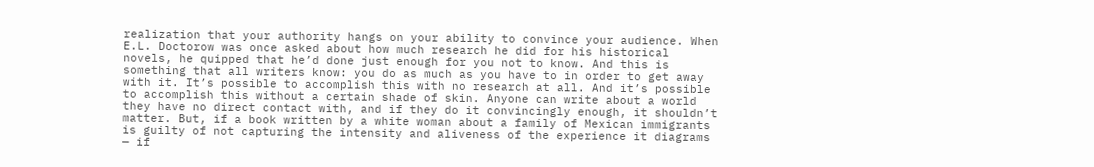realization that your authority hangs on your ability to convince your audience. When E.L. Doctorow was once asked about how much research he did for his historical novels, he quipped that he’d done just enough for you not to know. And this is something that all writers know: you do as much as you have to in order to get away with it. It’s possible to accomplish this with no research at all. And it’s possible to accomplish this without a certain shade of skin. Anyone can write about a world they have no direct contact with, and if they do it convincingly enough, it shouldn’t matter. But, if a book written by a white woman about a family of Mexican immigrants is guilty of not capturing the intensity and aliveness of the experience it diagrams — if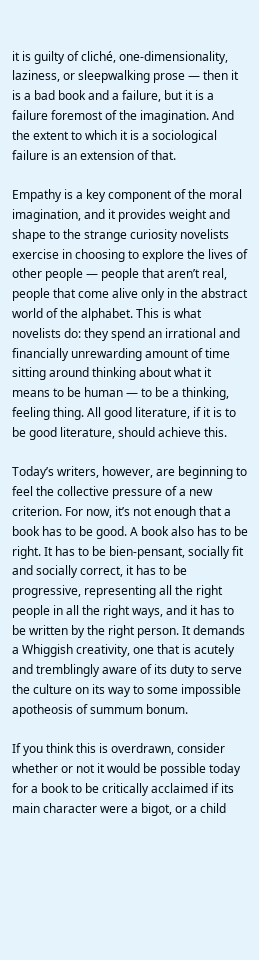it is guilty of cliché, one-dimensionality, laziness, or sleepwalking prose — then it is a bad book and a failure, but it is a failure foremost of the imagination. And the extent to which it is a sociological failure is an extension of that.

Empathy is a key component of the moral imagination, and it provides weight and shape to the strange curiosity novelists exercise in choosing to explore the lives of other people — people that aren’t real, people that come alive only in the abstract world of the alphabet. This is what novelists do: they spend an irrational and financially unrewarding amount of time sitting around thinking about what it means to be human — to be a thinking, feeling thing. All good literature, if it is to be good literature, should achieve this.

Today’s writers, however, are beginning to feel the collective pressure of a new criterion. For now, it’s not enough that a book has to be good. A book also has to be right. It has to be bien-pensant, socially fit and socially correct, it has to be progressive, representing all the right people in all the right ways, and it has to be written by the right person. It demands a Whiggish creativity, one that is acutely and tremblingly aware of its duty to serve the culture on its way to some impossible apotheosis of summum bonum.

If you think this is overdrawn, consider whether or not it would be possible today for a book to be critically acclaimed if its main character were a bigot, or a child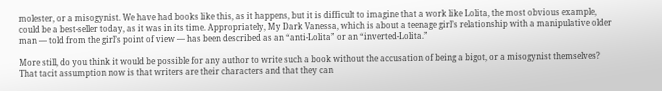molester, or a misogynist. We have had books like this, as it happens, but it is difficult to imagine that a work like Lolita, the most obvious example, could be a best-seller today, as it was in its time. Appropriately, My Dark Vanessa, which is about a teenage girl’s relationship with a manipulative older man — told from the girl’s point of view — has been described as an “anti-Lolita” or an “inverted-Lolita.”

More still, do you think it would be possible for any author to write such a book without the accusation of being a bigot, or a misogynist themselves? That tacit assumption now is that writers are their characters and that they can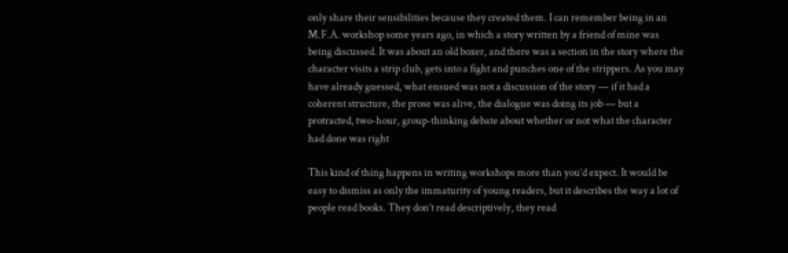only share their sensibilities because they created them. I can remember being in an M.F.A. workshop some years ago, in which a story written by a friend of mine was being discussed. It was about an old boxer, and there was a section in the story where the character visits a strip club, gets into a fight and punches one of the strippers. As you may have already guessed, what ensued was not a discussion of the story — if it had a coherent structure, the prose was alive, the dialogue was doing its job — but a protracted, two-hour, group-thinking debate about whether or not what the character had done was right

This kind of thing happens in writing workshops more than you’d expect. It would be easy to dismiss as only the immaturity of young readers, but it describes the way a lot of people read books. They don’t read descriptively, they read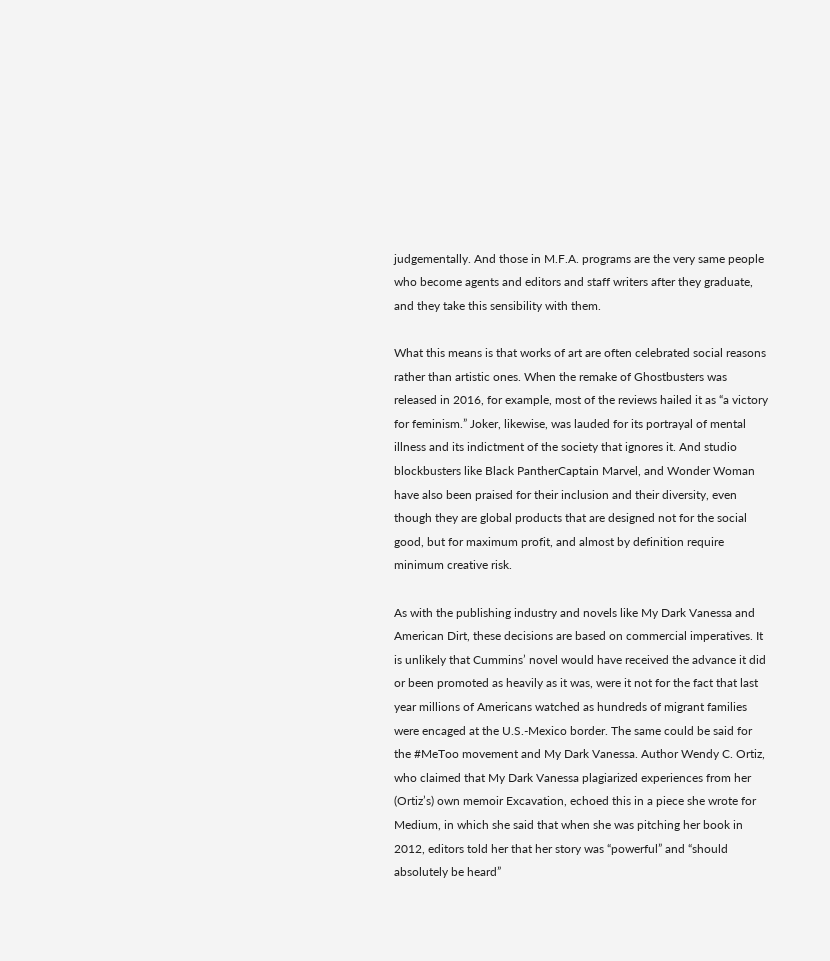judgementally. And those in M.F.A. programs are the very same people who become agents and editors and staff writers after they graduate, and they take this sensibility with them.

What this means is that works of art are often celebrated social reasons rather than artistic ones. When the remake of Ghostbusters was released in 2016, for example, most of the reviews hailed it as “a victory for feminism.” Joker, likewise, was lauded for its portrayal of mental illness and its indictment of the society that ignores it. And studio blockbusters like Black PantherCaptain Marvel, and Wonder Woman have also been praised for their inclusion and their diversity, even though they are global products that are designed not for the social good, but for maximum profit, and almost by definition require minimum creative risk.

As with the publishing industry and novels like My Dark Vanessa and American Dirt, these decisions are based on commercial imperatives. It is unlikely that Cummins’ novel would have received the advance it did or been promoted as heavily as it was, were it not for the fact that last year millions of Americans watched as hundreds of migrant families were encaged at the U.S.-Mexico border. The same could be said for the #MeToo movement and My Dark Vanessa. Author Wendy C. Ortiz, who claimed that My Dark Vanessa plagiarized experiences from her (Ortiz’s) own memoir Excavation, echoed this in a piece she wrote for Medium, in which she said that when she was pitching her book in 2012, editors told her that her story was “powerful” and “should absolutely be heard”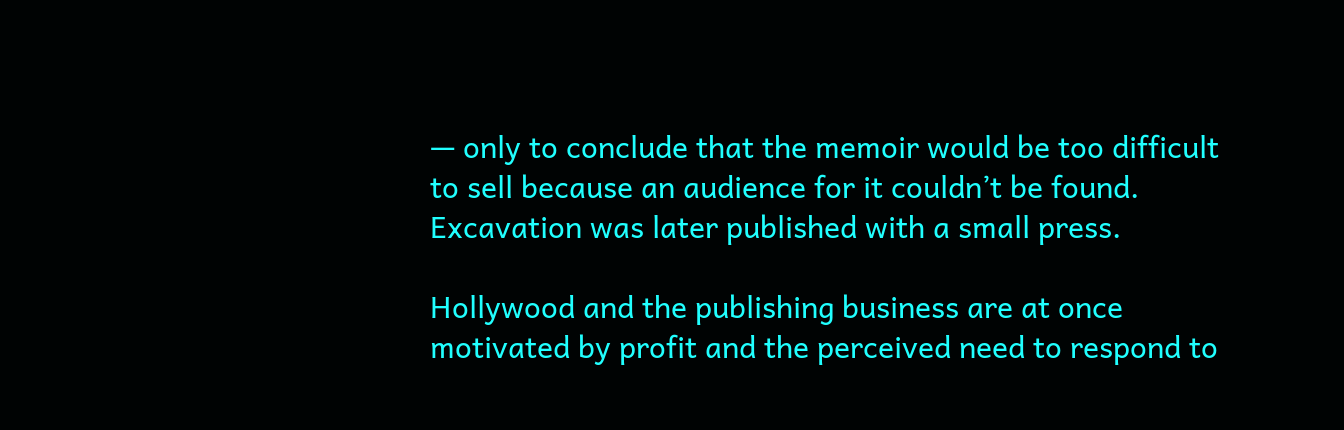— only to conclude that the memoir would be too difficult to sell because an audience for it couldn’t be found. Excavation was later published with a small press.

Hollywood and the publishing business are at once motivated by profit and the perceived need to respond to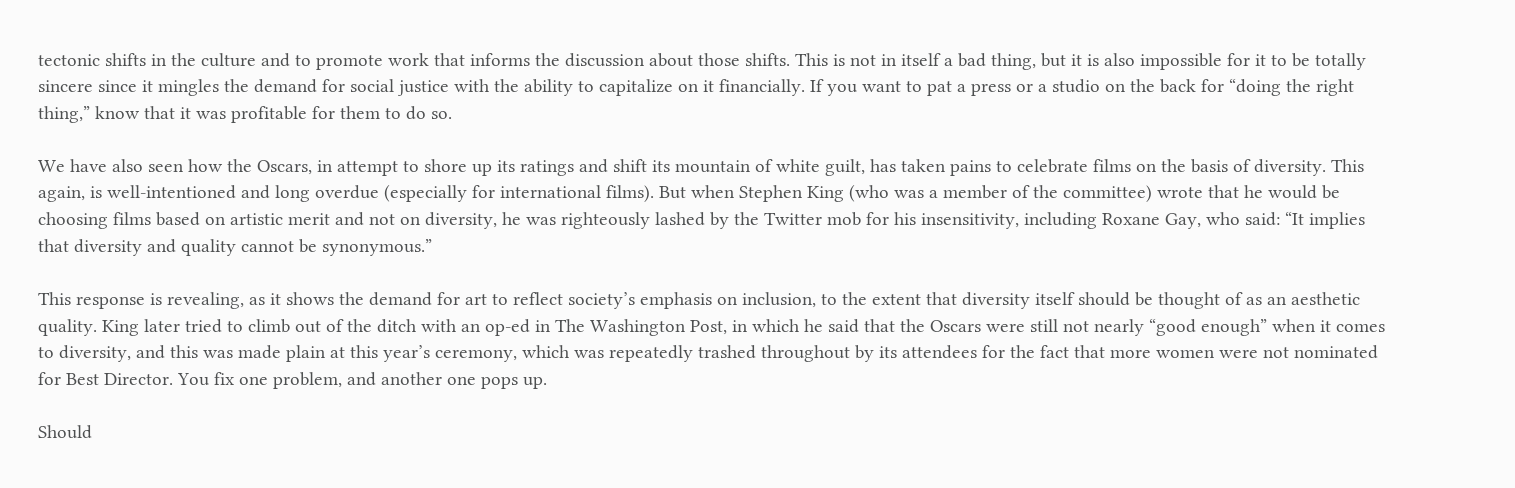tectonic shifts in the culture and to promote work that informs the discussion about those shifts. This is not in itself a bad thing, but it is also impossible for it to be totally sincere since it mingles the demand for social justice with the ability to capitalize on it financially. If you want to pat a press or a studio on the back for “doing the right thing,” know that it was profitable for them to do so.

We have also seen how the Oscars, in attempt to shore up its ratings and shift its mountain of white guilt, has taken pains to celebrate films on the basis of diversity. This again, is well-intentioned and long overdue (especially for international films). But when Stephen King (who was a member of the committee) wrote that he would be choosing films based on artistic merit and not on diversity, he was righteously lashed by the Twitter mob for his insensitivity, including Roxane Gay, who said: “It implies that diversity and quality cannot be synonymous.”

This response is revealing, as it shows the demand for art to reflect society’s emphasis on inclusion, to the extent that diversity itself should be thought of as an aesthetic quality. King later tried to climb out of the ditch with an op-ed in The Washington Post, in which he said that the Oscars were still not nearly “good enough” when it comes to diversity, and this was made plain at this year’s ceremony, which was repeatedly trashed throughout by its attendees for the fact that more women were not nominated for Best Director. You fix one problem, and another one pops up.

Should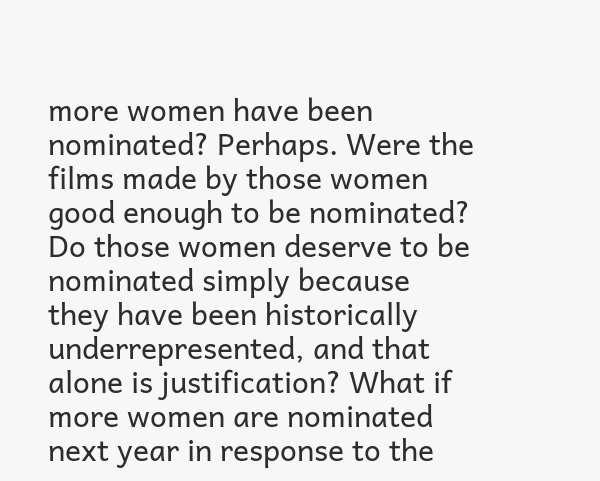more women have been nominated? Perhaps. Were the films made by those women good enough to be nominated? Do those women deserve to be nominated simply because they have been historically underrepresented, and that alone is justification? What if more women are nominated next year in response to the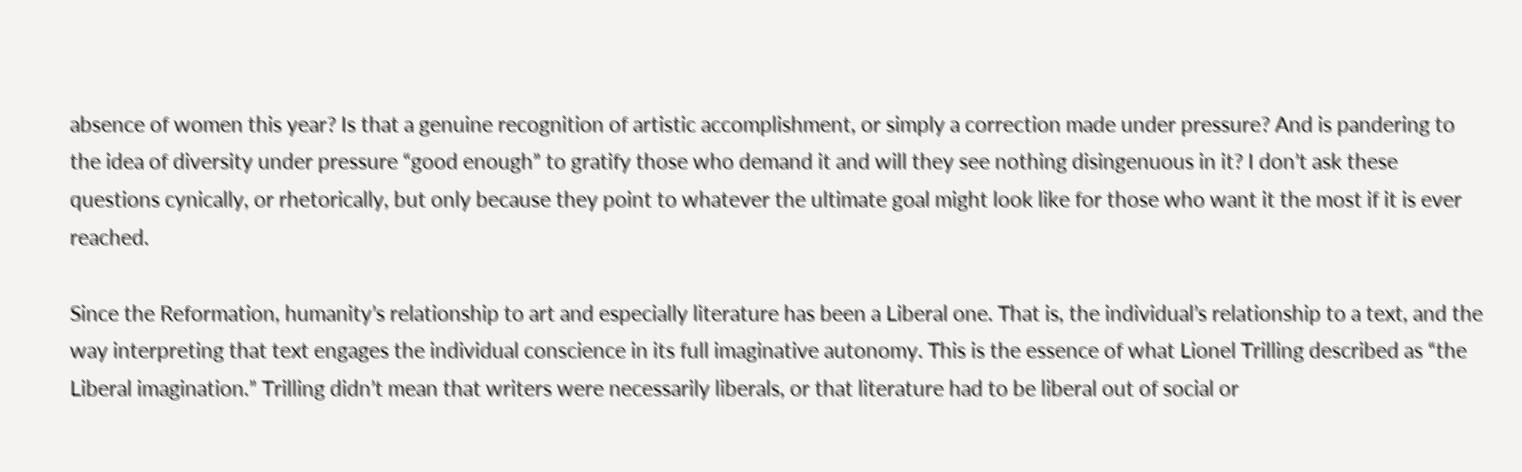absence of women this year? Is that a genuine recognition of artistic accomplishment, or simply a correction made under pressure? And is pandering to the idea of diversity under pressure “good enough” to gratify those who demand it and will they see nothing disingenuous in it? I don’t ask these questions cynically, or rhetorically, but only because they point to whatever the ultimate goal might look like for those who want it the most if it is ever reached.

Since the Reformation, humanity’s relationship to art and especially literature has been a Liberal one. That is, the individual’s relationship to a text, and the way interpreting that text engages the individual conscience in its full imaginative autonomy. This is the essence of what Lionel Trilling described as “the Liberal imagination.” Trilling didn’t mean that writers were necessarily liberals, or that literature had to be liberal out of social or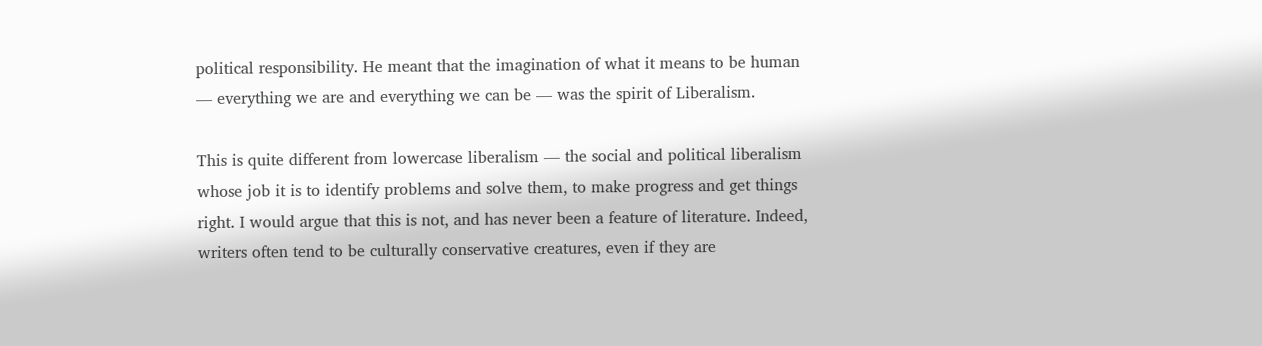political responsibility. He meant that the imagination of what it means to be human — everything we are and everything we can be — was the spirit of Liberalism.

This is quite different from lowercase liberalism — the social and political liberalism whose job it is to identify problems and solve them, to make progress and get things right. I would argue that this is not, and has never been a feature of literature. Indeed, writers often tend to be culturally conservative creatures, even if they are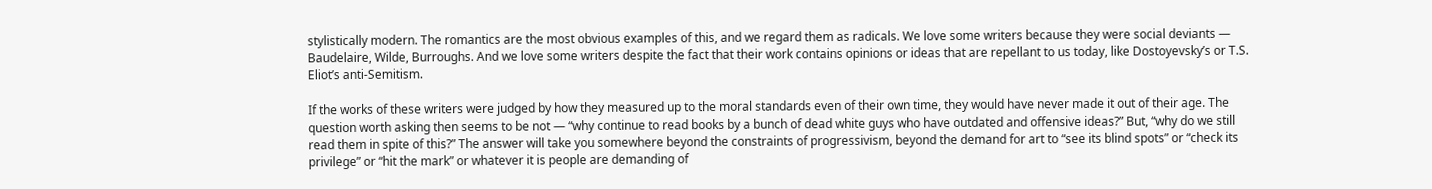stylistically modern. The romantics are the most obvious examples of this, and we regard them as radicals. We love some writers because they were social deviants — Baudelaire, Wilde, Burroughs. And we love some writers despite the fact that their work contains opinions or ideas that are repellant to us today, like Dostoyevsky’s or T.S. Eliot’s anti-Semitism.

If the works of these writers were judged by how they measured up to the moral standards even of their own time, they would have never made it out of their age. The question worth asking then seems to be not — “why continue to read books by a bunch of dead white guys who have outdated and offensive ideas?” But, “why do we still read them in spite of this?” The answer will take you somewhere beyond the constraints of progressivism, beyond the demand for art to “see its blind spots” or “check its privilege” or “hit the mark” or whatever it is people are demanding of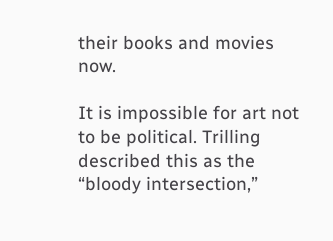their books and movies now.

It is impossible for art not to be political. Trilling described this as the “bloody intersection,”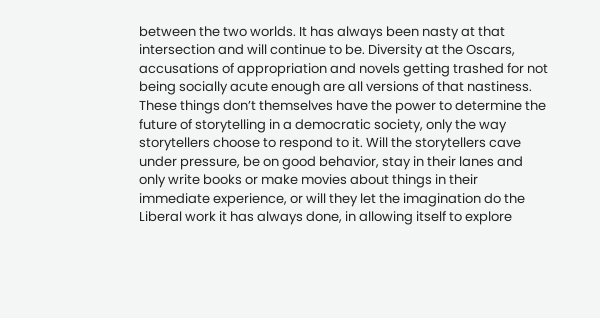between the two worlds. It has always been nasty at that intersection and will continue to be. Diversity at the Oscars, accusations of appropriation and novels getting trashed for not being socially acute enough are all versions of that nastiness. These things don’t themselves have the power to determine the future of storytelling in a democratic society, only the way storytellers choose to respond to it. Will the storytellers cave under pressure, be on good behavior, stay in their lanes and only write books or make movies about things in their immediate experience, or will they let the imagination do the Liberal work it has always done, in allowing itself to explore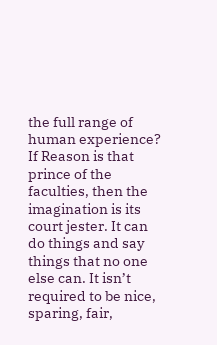the full range of human experience? If Reason is that prince of the faculties, then the imagination is its court jester. It can do things and say things that no one else can. It isn’t required to be nice, sparing, fair,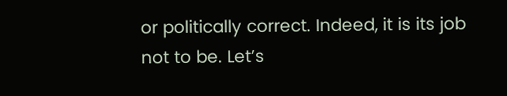or politically correct. Indeed, it is its job not to be. Let’s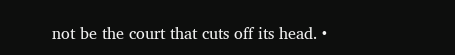not be the court that cuts off its head. •